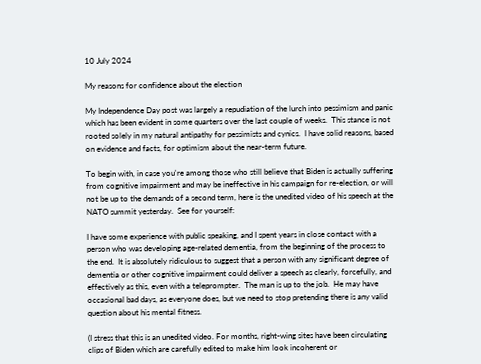10 July 2024

My reasons for confidence about the election

My Independence Day post was largely a repudiation of the lurch into pessimism and panic which has been evident in some quarters over the last couple of weeks.  This stance is not rooted solely in my natural antipathy for pessimists and cynics.  I have solid reasons, based on evidence and facts, for optimism about the near-term future.

To begin with, in case you're among those who still believe that Biden is actually suffering from cognitive impairment and may be ineffective in his campaign for re-election, or will not be up to the demands of a second term, here is the unedited video of his speech at the NATO summit yesterday.  See for yourself:

I have some experience with public speaking, and I spent years in close contact with a person who was developing age-related dementia, from the beginning of the process to the end.  It is absolutely ridiculous to suggest that a person with any significant degree of dementia or other cognitive impairment could deliver a speech as clearly, forcefully, and effectively as this, even with a teleprompter.  The man is up to the job.  He may have occasional bad days, as everyone does, but we need to stop pretending there is any valid question about his mental fitness.

(I stress that this is an unedited video. For months, right-wing sites have been circulating clips of Biden which are carefully edited to make him look incoherent or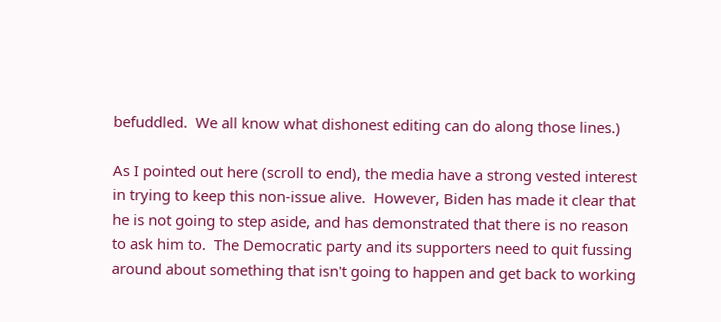befuddled.  We all know what dishonest editing can do along those lines.)

As I pointed out here (scroll to end), the media have a strong vested interest in trying to keep this non-issue alive.  However, Biden has made it clear that he is not going to step aside, and has demonstrated that there is no reason to ask him to.  The Democratic party and its supporters need to quit fussing around about something that isn't going to happen and get back to working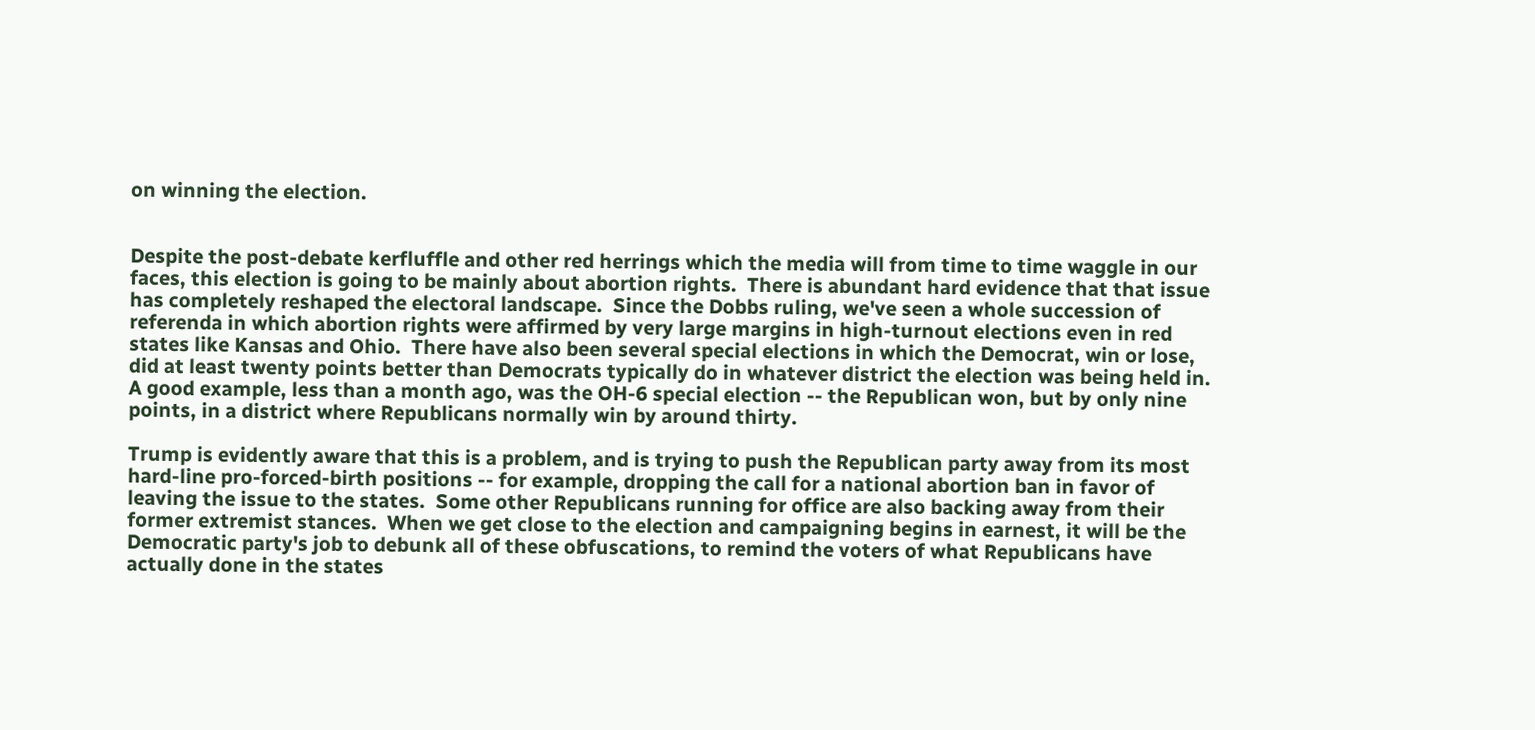on winning the election.


Despite the post-debate kerfluffle and other red herrings which the media will from time to time waggle in our faces, this election is going to be mainly about abortion rights.  There is abundant hard evidence that that issue has completely reshaped the electoral landscape.  Since the Dobbs ruling, we've seen a whole succession of referenda in which abortion rights were affirmed by very large margins in high-turnout elections even in red states like Kansas and Ohio.  There have also been several special elections in which the Democrat, win or lose, did at least twenty points better than Democrats typically do in whatever district the election was being held in.  A good example, less than a month ago, was the OH-6 special election -- the Republican won, but by only nine points, in a district where Republicans normally win by around thirty.

Trump is evidently aware that this is a problem, and is trying to push the Republican party away from its most hard-line pro-forced-birth positions -- for example, dropping the call for a national abortion ban in favor of leaving the issue to the states.  Some other Republicans running for office are also backing away from their former extremist stances.  When we get close to the election and campaigning begins in earnest, it will be the Democratic party's job to debunk all of these obfuscations, to remind the voters of what Republicans have actually done in the states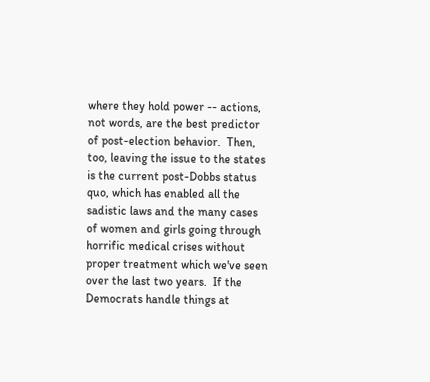where they hold power -- actions, not words, are the best predictor of post-election behavior.  Then, too, leaving the issue to the states is the current post-Dobbs status quo, which has enabled all the sadistic laws and the many cases of women and girls going through horrific medical crises without proper treatment which we've seen over the last two years.  If the Democrats handle things at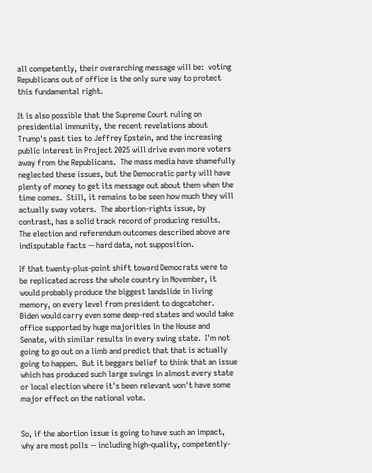all competently, their overarching message will be:  voting Republicans out of office is the only sure way to protect this fundamental right.

It is also possible that the Supreme Court ruling on presidential immunity, the recent revelations about Trump's past ties to Jeffrey Epstein, and the increasing public interest in Project 2025 will drive even more voters away from the Republicans.  The mass media have shamefully neglected these issues, but the Democratic party will have plenty of money to get its message out about them when the time comes.  Still, it remains to be seen how much they will actually sway voters.  The abortion-rights issue, by contrast, has a solid track record of producing results.  The election and referendum outcomes described above are indisputable facts -- hard data, not supposition.

If that twenty-plus-point shift toward Democrats were to be replicated across the whole country in November, it would probably produce the biggest landslide in living memory, on every level from president to dogcatcher.  Biden would carry even some deep-red states and would take office supported by huge majorities in the House and Senate, with similar results in every swing state.  I'm not going to go out on a limb and predict that that is actually going to happen.  But it beggars belief to think that an issue which has produced such large swings in almost every state or local election where it's been relevant won't have some major effect on the national vote.


So, if the abortion issue is going to have such an impact, why are most polls -- including high-quality, competently-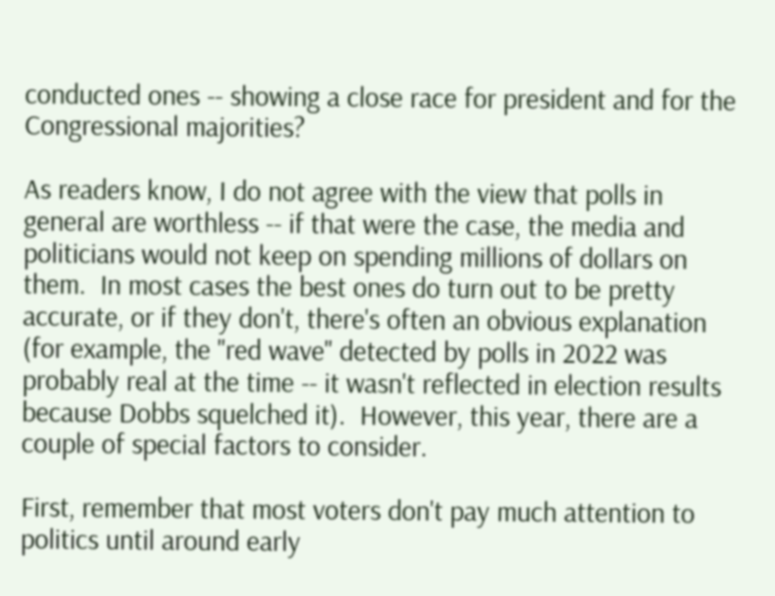conducted ones -- showing a close race for president and for the Congressional majorities?

As readers know, I do not agree with the view that polls in general are worthless -- if that were the case, the media and politicians would not keep on spending millions of dollars on them.  In most cases the best ones do turn out to be pretty accurate, or if they don't, there's often an obvious explanation (for example, the "red wave" detected by polls in 2022 was probably real at the time -- it wasn't reflected in election results because Dobbs squelched it).  However, this year, there are a couple of special factors to consider.

First, remember that most voters don't pay much attention to politics until around early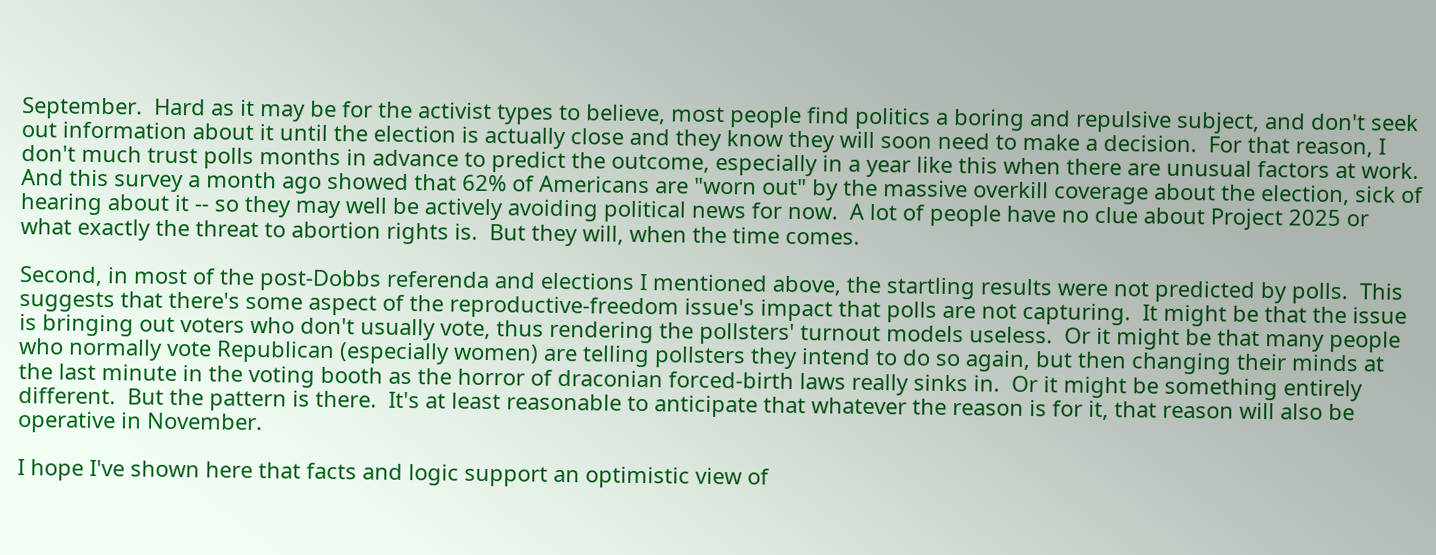September.  Hard as it may be for the activist types to believe, most people find politics a boring and repulsive subject, and don't seek out information about it until the election is actually close and they know they will soon need to make a decision.  For that reason, I don't much trust polls months in advance to predict the outcome, especially in a year like this when there are unusual factors at work.  And this survey a month ago showed that 62% of Americans are "worn out" by the massive overkill coverage about the election, sick of hearing about it -- so they may well be actively avoiding political news for now.  A lot of people have no clue about Project 2025 or what exactly the threat to abortion rights is.  But they will, when the time comes.

Second, in most of the post-Dobbs referenda and elections I mentioned above, the startling results were not predicted by polls.  This suggests that there's some aspect of the reproductive-freedom issue's impact that polls are not capturing.  It might be that the issue is bringing out voters who don't usually vote, thus rendering the pollsters' turnout models useless.  Or it might be that many people who normally vote Republican (especially women) are telling pollsters they intend to do so again, but then changing their minds at the last minute in the voting booth as the horror of draconian forced-birth laws really sinks in.  Or it might be something entirely different.  But the pattern is there.  It's at least reasonable to anticipate that whatever the reason is for it, that reason will also be operative in November.

I hope I've shown here that facts and logic support an optimistic view of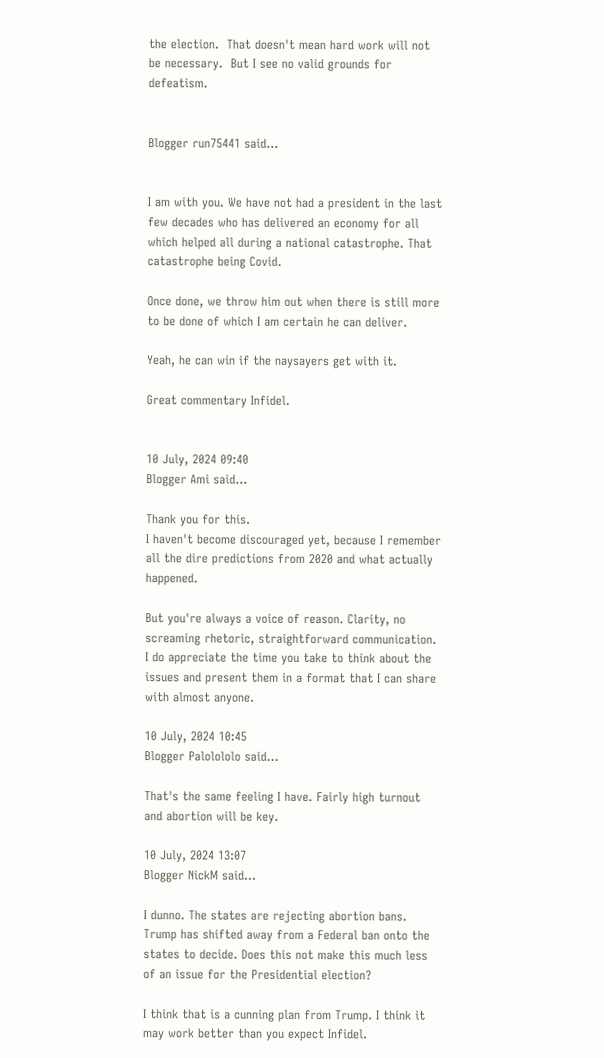the election.  That doesn't mean hard work will not be necessary.  But I see no valid grounds for defeatism.


Blogger run75441 said...


I am with you. We have not had a president in the last few decades who has delivered an economy for all which helped all during a national catastrophe. That catastrophe being Covid.

Once done, we throw him out when there is still more to be done of which I am certain he can deliver.

Yeah, he can win if the naysayers get with it.

Great commentary Infidel.


10 July, 2024 09:40
Blogger Ami said...

Thank you for this.
I haven't become discouraged yet, because I remember all the dire predictions from 2020 and what actually happened.

But you're always a voice of reason. Clarity, no screaming rhetoric, straightforward communication. I do appreciate the time you take to think about the issues and present them in a format that I can share with almost anyone.

10 July, 2024 10:45
Blogger Palolololo said...

That's the same feeling I have. Fairly high turnout and abortion will be key.

10 July, 2024 13:07
Blogger NickM said...

I dunno. The states are rejecting abortion bans. Trump has shifted away from a Federal ban onto the states to decide. Does this not make this much less of an issue for the Presidential election?

I think that is a cunning plan from Trump. I think it may work better than you expect Infidel.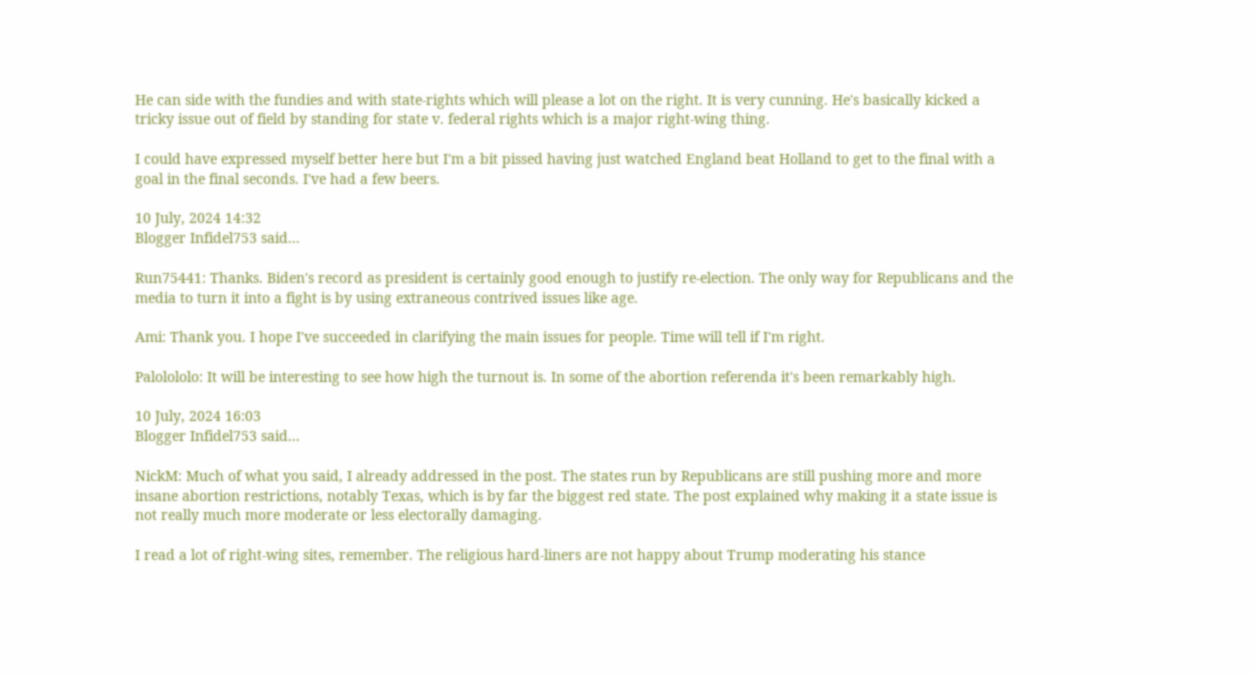He can side with the fundies and with state-rights which will please a lot on the right. It is very cunning. He's basically kicked a tricky issue out of field by standing for state v. federal rights which is a major right-wing thing.

I could have expressed myself better here but I'm a bit pissed having just watched England beat Holland to get to the final with a goal in the final seconds. I've had a few beers.

10 July, 2024 14:32
Blogger Infidel753 said...

Run75441: Thanks. Biden's record as president is certainly good enough to justify re-election. The only way for Republicans and the media to turn it into a fight is by using extraneous contrived issues like age.

Ami: Thank you. I hope I've succeeded in clarifying the main issues for people. Time will tell if I'm right.

Palolololo: It will be interesting to see how high the turnout is. In some of the abortion referenda it's been remarkably high.

10 July, 2024 16:03
Blogger Infidel753 said...

NickM: Much of what you said, I already addressed in the post. The states run by Republicans are still pushing more and more insane abortion restrictions, notably Texas, which is by far the biggest red state. The post explained why making it a state issue is not really much more moderate or less electorally damaging.

I read a lot of right-wing sites, remember. The religious hard-liners are not happy about Trump moderating his stance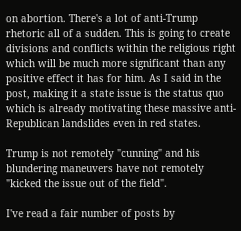on abortion. There's a lot of anti-Trump rhetoric all of a sudden. This is going to create divisions and conflicts within the religious right which will be much more significant than any positive effect it has for him. As I said in the post, making it a state issue is the status quo which is already motivating these massive anti-Republican landslides even in red states.

Trump is not remotely "cunning" and his blundering maneuvers have not remotely "kicked the issue out of the field".

I've read a fair number of posts by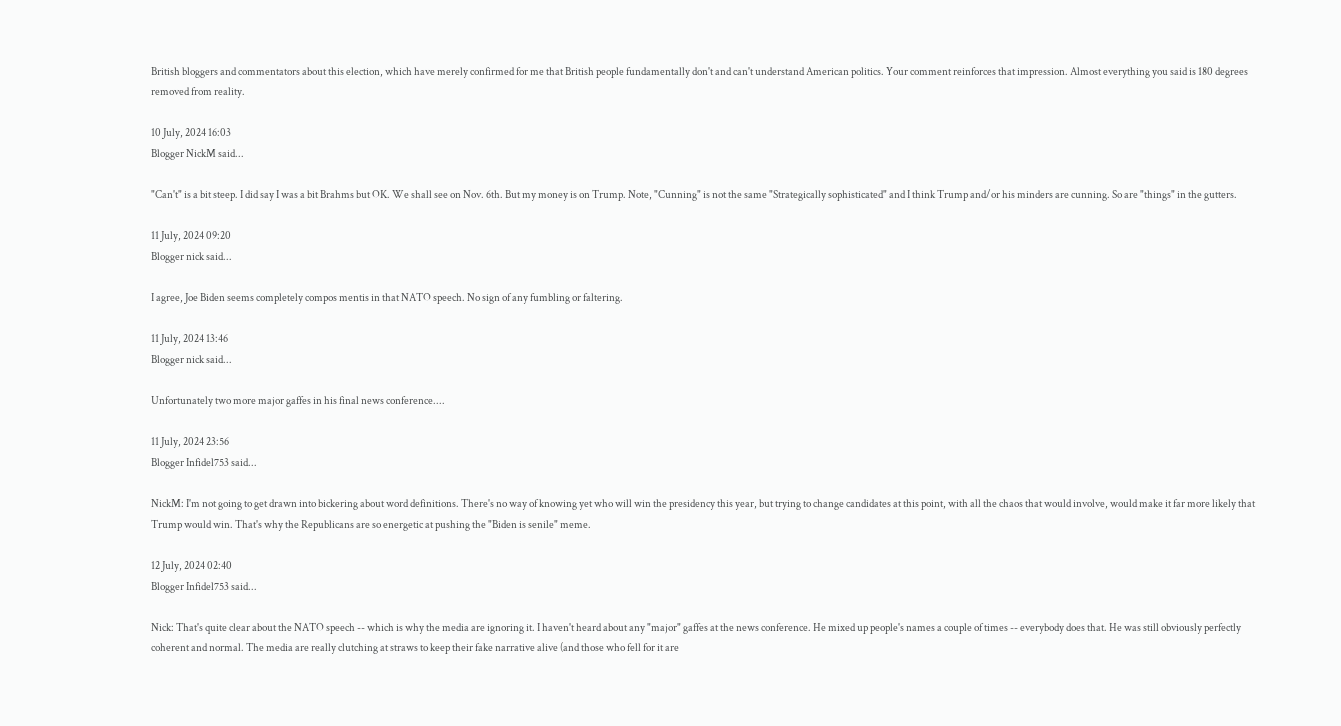British bloggers and commentators about this election, which have merely confirmed for me that British people fundamentally don't and can't understand American politics. Your comment reinforces that impression. Almost everything you said is 180 degrees removed from reality.

10 July, 2024 16:03
Blogger NickM said...

"Can't" is a bit steep. I did say I was a bit Brahms but OK. We shall see on Nov. 6th. But my money is on Trump. Note, "Cunning" is not the same "Strategically sophisticated" and I think Trump and/or his minders are cunning. So are "things" in the gutters.

11 July, 2024 09:20
Blogger nick said...

I agree, Joe Biden seems completely compos mentis in that NATO speech. No sign of any fumbling or faltering.

11 July, 2024 13:46
Blogger nick said...

Unfortunately two more major gaffes in his final news conference....

11 July, 2024 23:56
Blogger Infidel753 said...

NickM: I'm not going to get drawn into bickering about word definitions. There's no way of knowing yet who will win the presidency this year, but trying to change candidates at this point, with all the chaos that would involve, would make it far more likely that Trump would win. That's why the Republicans are so energetic at pushing the "Biden is senile" meme.

12 July, 2024 02:40
Blogger Infidel753 said...

Nick: That's quite clear about the NATO speech -- which is why the media are ignoring it. I haven't heard about any "major" gaffes at the news conference. He mixed up people's names a couple of times -- everybody does that. He was still obviously perfectly coherent and normal. The media are really clutching at straws to keep their fake narrative alive (and those who fell for it are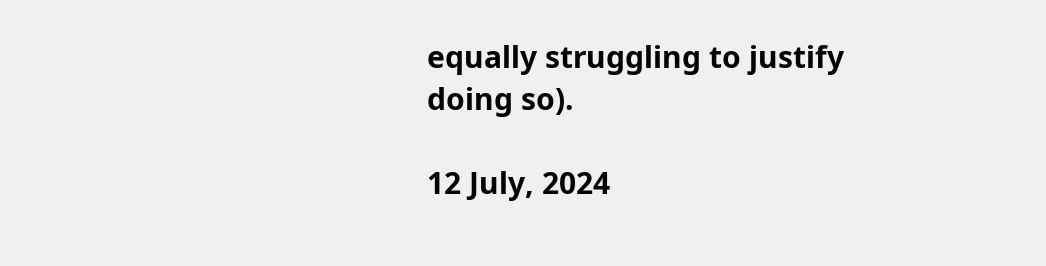equally struggling to justify doing so).

12 July, 2024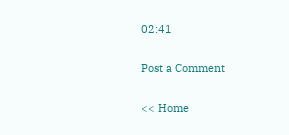02:41

Post a Comment

<< Home